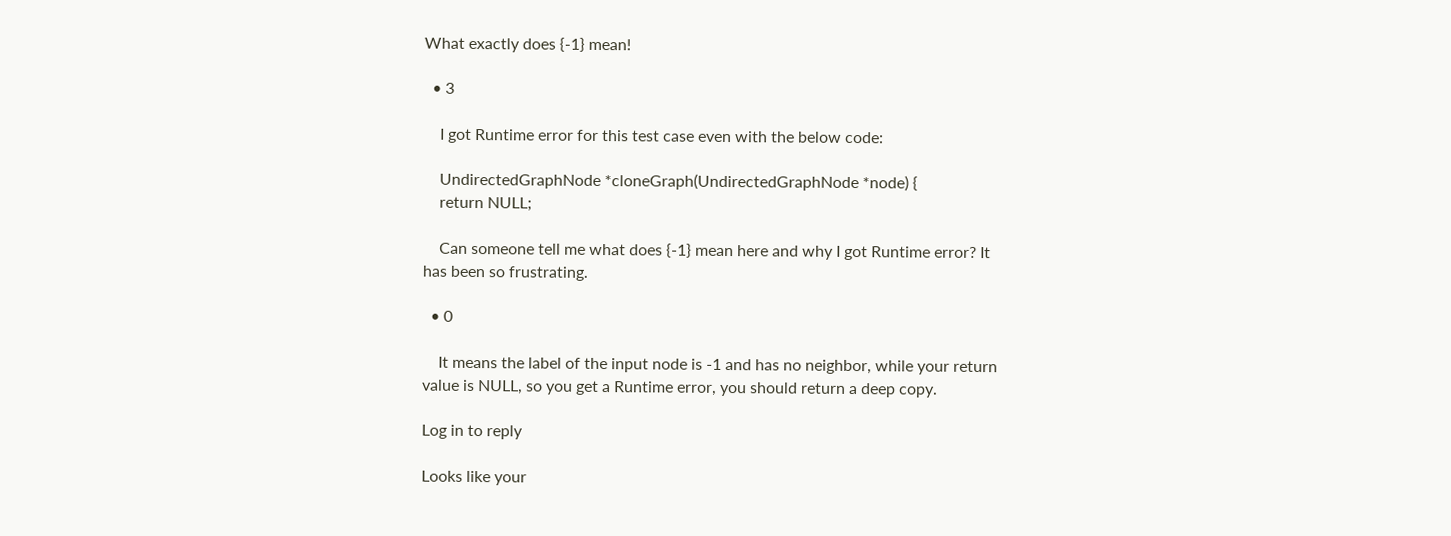What exactly does {-1} mean!

  • 3

    I got Runtime error for this test case even with the below code:

    UndirectedGraphNode *cloneGraph(UndirectedGraphNode *node) {
    return NULL;

    Can someone tell me what does {-1} mean here and why I got Runtime error? It has been so frustrating.

  • 0

    It means the label of the input node is -1 and has no neighbor, while your return value is NULL, so you get a Runtime error, you should return a deep copy.

Log in to reply

Looks like your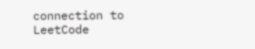connection to LeetCode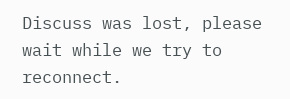Discuss was lost, please wait while we try to reconnect.